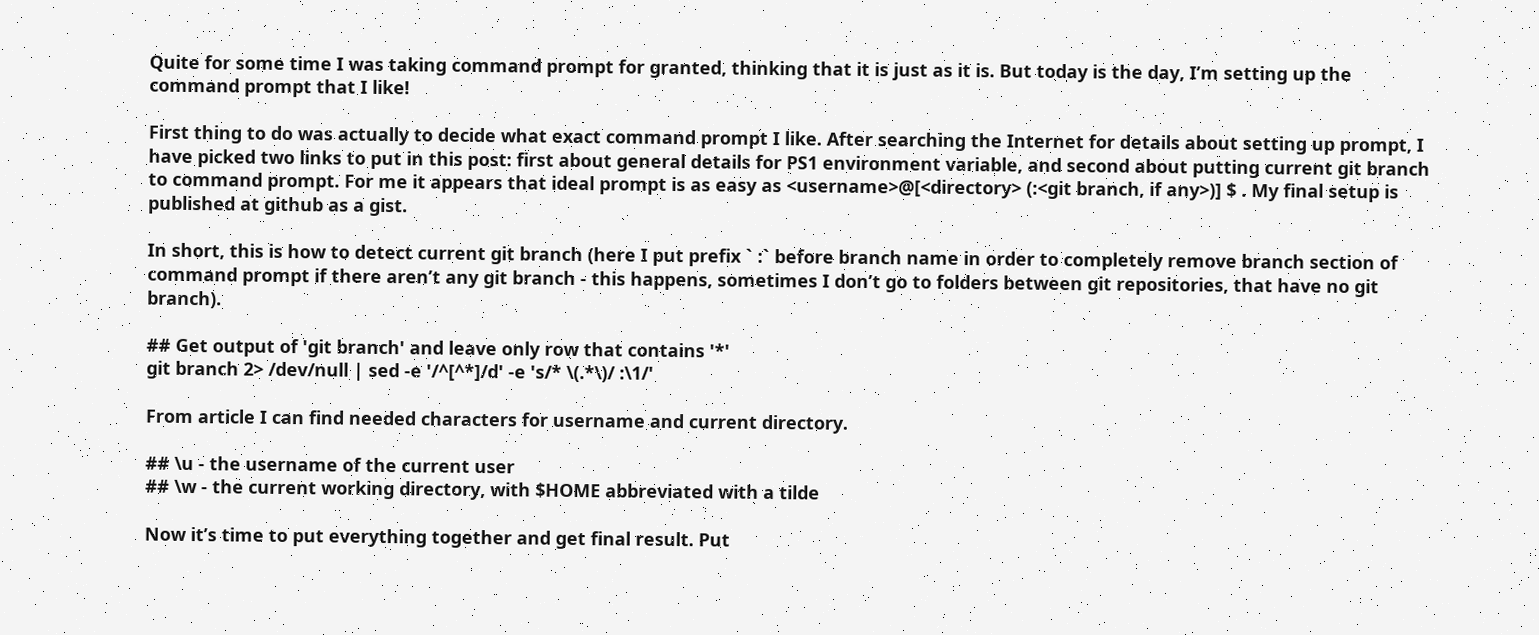Quite for some time I was taking command prompt for granted, thinking that it is just as it is. But today is the day, I’m setting up the command prompt that I like!

First thing to do was actually to decide what exact command prompt I like. After searching the Internet for details about setting up prompt, I have picked two links to put in this post: first about general details for PS1 environment variable, and second about putting current git branch to command prompt. For me it appears that ideal prompt is as easy as <username>@[<directory> (:<git branch, if any>)] $ . My final setup is published at github as a gist.

In short, this is how to detect current git branch (here I put prefix ` :` before branch name in order to completely remove branch section of command prompt if there aren’t any git branch - this happens, sometimes I don’t go to folders between git repositories, that have no git branch).

## Get output of 'git branch' and leave only row that contains '*'
git branch 2> /dev/null | sed -e '/^[^*]/d' -e 's/* \(.*\)/ :\1/'

From article I can find needed characters for username and current directory.

## \u - the username of the current user
## \w - the current working directory, with $HOME abbreviated with a tilde

Now it’s time to put everything together and get final result. Put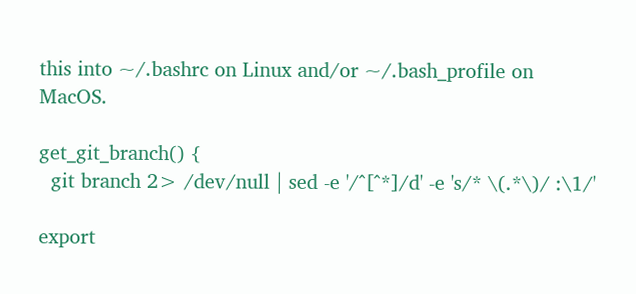this into ~/.bashrc on Linux and/or ~/.bash_profile on MacOS.

get_git_branch() {
  git branch 2> /dev/null | sed -e '/^[^*]/d' -e 's/* \(.*\)/ :\1/'

export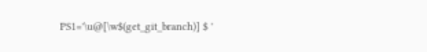PS1='\u@[\w$(get_git_branch)] $ '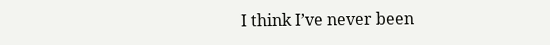I think I’ve never been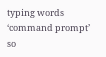typing words ‘command prompt’ so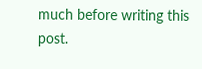much before writing this post.